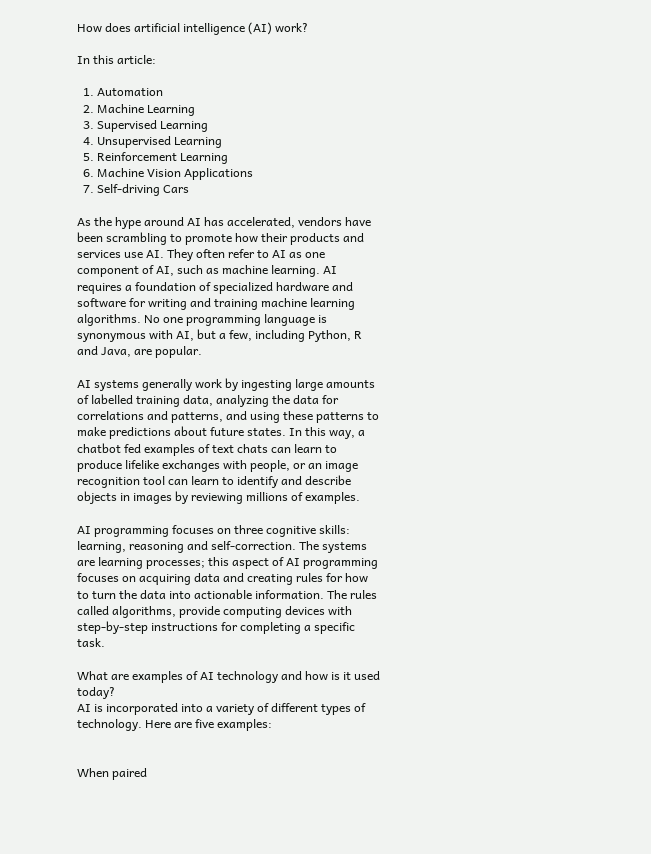How does artificial intelligence (AI) work?

In this article:

  1. Automation
  2. Machine Learning
  3. Supervised Learning
  4. Unsupervised Learning
  5. Reinforcement Learning
  6. Machine Vision Applications
  7. Self-driving Cars

As the hype around AI has accelerated, vendors have been scrambling to promote how their products and services use AI. They often refer to AI as one component of AI, such as machine learning. AI requires a foundation of specialized hardware and software for writing and training machine learning algorithms. No one programming language is synonymous with AI, but a few, including Python, R and Java, are popular.

AI systems generally work by ingesting large amounts of labelled training data, analyzing the data for correlations and patterns, and using these patterns to make predictions about future states. In this way, a chatbot fed examples of text chats can learn to produce lifelike exchanges with people, or an image recognition tool can learn to identify and describe objects in images by reviewing millions of examples.

AI programming focuses on three cognitive skills: learning, reasoning and self-correction. The systems are learning processes; this aspect of AI programming focuses on acquiring data and creating rules for how to turn the data into actionable information. The rules called algorithms, provide computing devices with step-by-step instructions for completing a specific task.

What are examples of AI technology and how is it used today?
AI is incorporated into a variety of different types of technology. Here are five examples:


When paired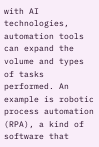with AI technologies, automation tools can expand the volume and types of tasks performed. An example is robotic process automation (RPA), a kind of software that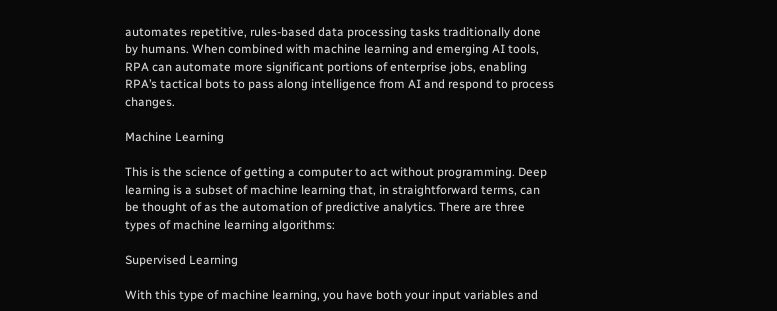automates repetitive, rules-based data processing tasks traditionally done by humans. When combined with machine learning and emerging AI tools, RPA can automate more significant portions of enterprise jobs, enabling RPA’s tactical bots to pass along intelligence from AI and respond to process changes.

Machine Learning

This is the science of getting a computer to act without programming. Deep learning is a subset of machine learning that, in straightforward terms, can be thought of as the automation of predictive analytics. There are three types of machine learning algorithms:

Supervised Learning

With this type of machine learning, you have both your input variables and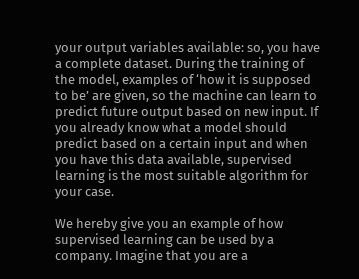your output variables available: so, you have a complete dataset. During the training of the model, examples of ‘how it is supposed to be’ are given, so the machine can learn to predict future output based on new input. If you already know what a model should predict based on a certain input and when you have this data available, supervised learning is the most suitable algorithm for your case.

We hereby give you an example of how supervised learning can be used by a company. Imagine that you are a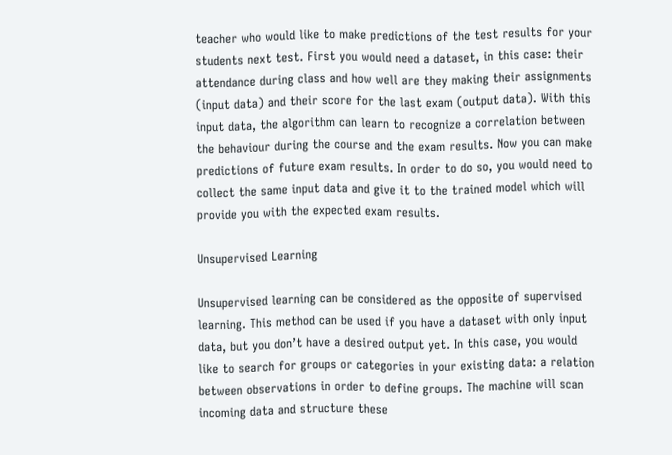teacher who would like to make predictions of the test results for your students next test. First you would need a dataset, in this case: their attendance during class and how well are they making their assignments (input data) and their score for the last exam (output data). With this input data, the algorithm can learn to recognize a correlation between the behaviour during the course and the exam results. Now you can make predictions of future exam results. In order to do so, you would need to collect the same input data and give it to the trained model which will provide you with the expected exam results.

Unsupervised Learning

Unsupervised learning can be considered as the opposite of supervised learning. This method can be used if you have a dataset with only input data, but you don’t have a desired output yet. In this case, you would like to search for groups or categories in your existing data: a relation between observations in order to define groups. The machine will scan incoming data and structure these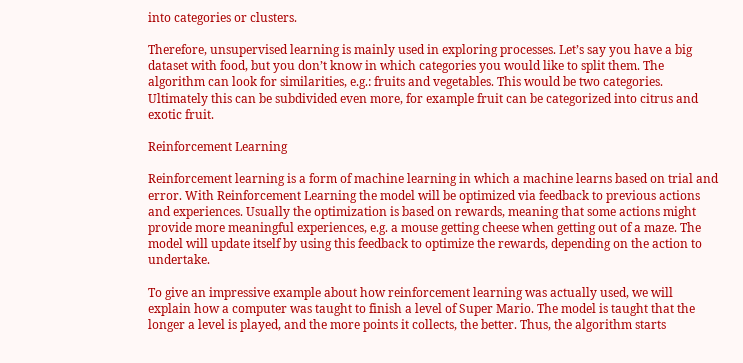into categories or clusters.

Therefore, unsupervised learning is mainly used in exploring processes. Let’s say you have a big dataset with food, but you don’t know in which categories you would like to split them. The algorithm can look for similarities, e.g.: fruits and vegetables. This would be two categories. Ultimately this can be subdivided even more, for example fruit can be categorized into citrus and exotic fruit.

Reinforcement Learning

Reinforcement learning is a form of machine learning in which a machine learns based on trial and error. With Reinforcement Learning the model will be optimized via feedback to previous actions and experiences. Usually the optimization is based on rewards, meaning that some actions might provide more meaningful experiences, e.g. a mouse getting cheese when getting out of a maze. The model will update itself by using this feedback to optimize the rewards, depending on the action to undertake.

To give an impressive example about how reinforcement learning was actually used, we will explain how a computer was taught to finish a level of Super Mario. The model is taught that the longer a level is played, and the more points it collects, the better. Thus, the algorithm starts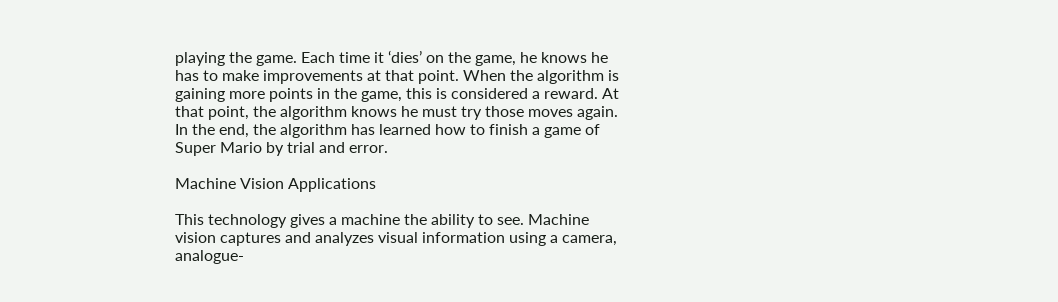playing the game. Each time it ‘dies’ on the game, he knows he has to make improvements at that point. When the algorithm is gaining more points in the game, this is considered a reward. At that point, the algorithm knows he must try those moves again. In the end, the algorithm has learned how to finish a game of Super Mario by trial and error.

Machine Vision Applications

This technology gives a machine the ability to see. Machine vision captures and analyzes visual information using a camera, analogue-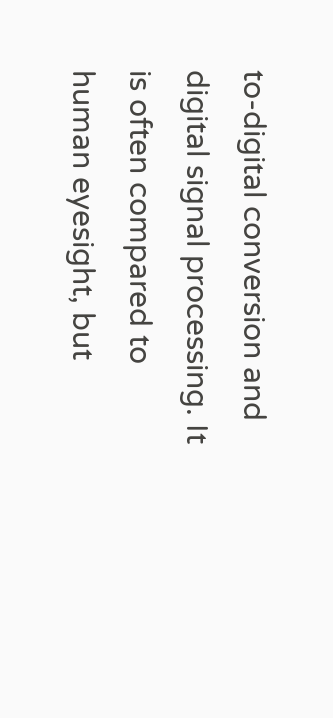to-digital conversion and digital signal processing. It is often compared to human eyesight, but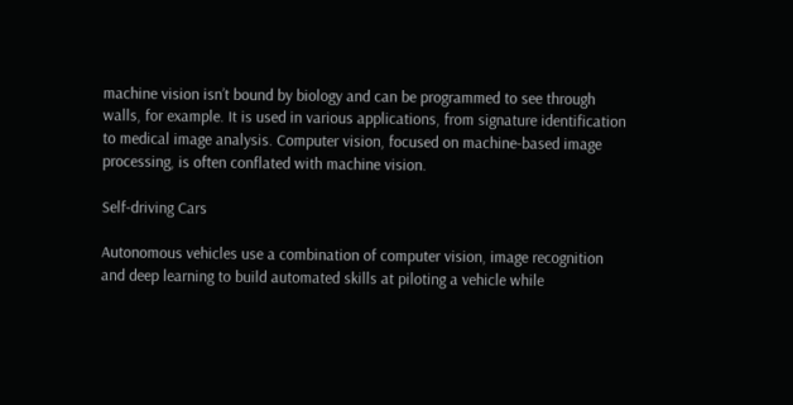machine vision isn’t bound by biology and can be programmed to see through walls, for example. It is used in various applications, from signature identification to medical image analysis. Computer vision, focused on machine-based image processing, is often conflated with machine vision.

Self-driving Cars

Autonomous vehicles use a combination of computer vision, image recognition and deep learning to build automated skills at piloting a vehicle while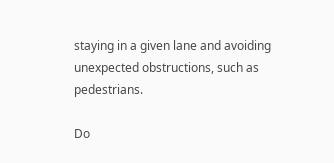staying in a given lane and avoiding unexpected obstructions, such as pedestrians.

Do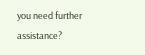you need further assistance?